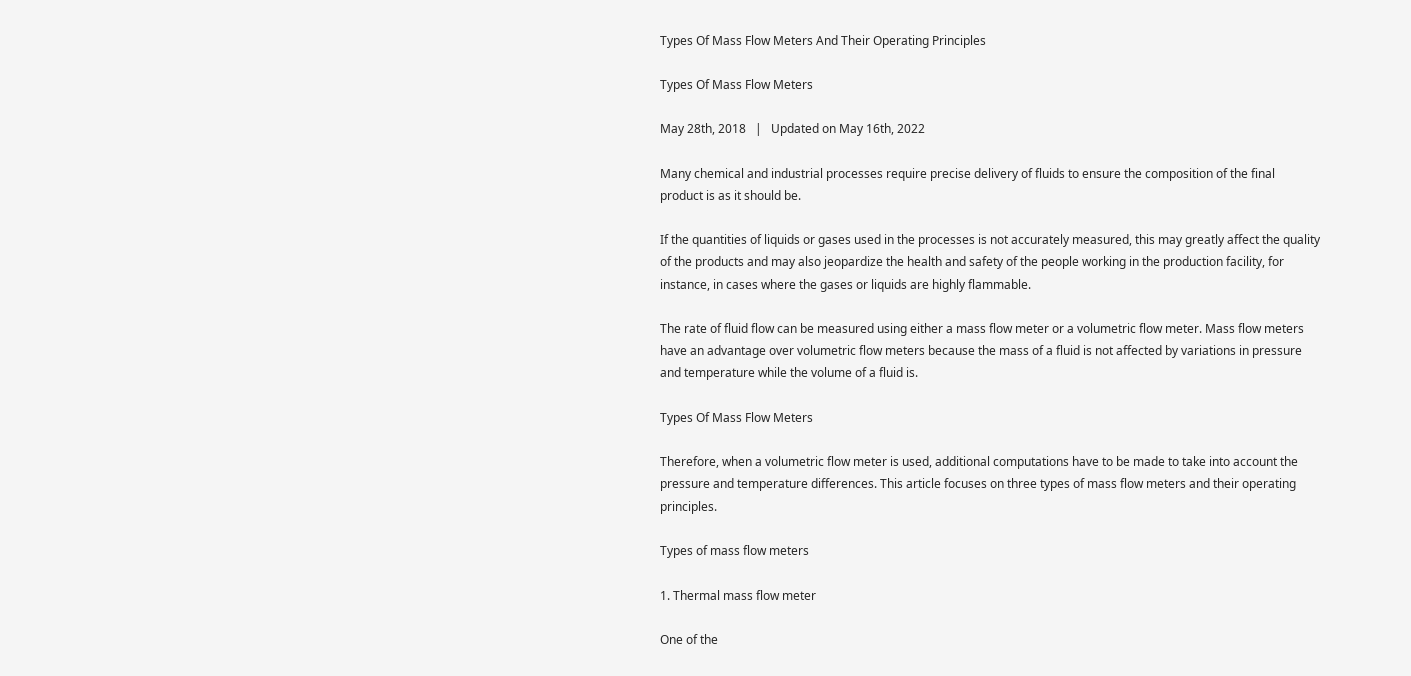Types Of Mass Flow Meters And Their Operating Principles

Types Of Mass Flow Meters

May 28th, 2018   |   Updated on May 16th, 2022

Many chemical and industrial processes require precise delivery of fluids to ensure the composition of the final product is as it should be.

If the quantities of liquids or gases used in the processes is not accurately measured, this may greatly affect the quality of the products and may also jeopardize the health and safety of the people working in the production facility, for instance, in cases where the gases or liquids are highly flammable.

The rate of fluid flow can be measured using either a mass flow meter or a volumetric flow meter. Mass flow meters have an advantage over volumetric flow meters because the mass of a fluid is not affected by variations in pressure and temperature while the volume of a fluid is.

Types Of Mass Flow Meters

Therefore, when a volumetric flow meter is used, additional computations have to be made to take into account the pressure and temperature differences. This article focuses on three types of mass flow meters and their operating principles.

Types of mass flow meters

1. Thermal mass flow meter

One of the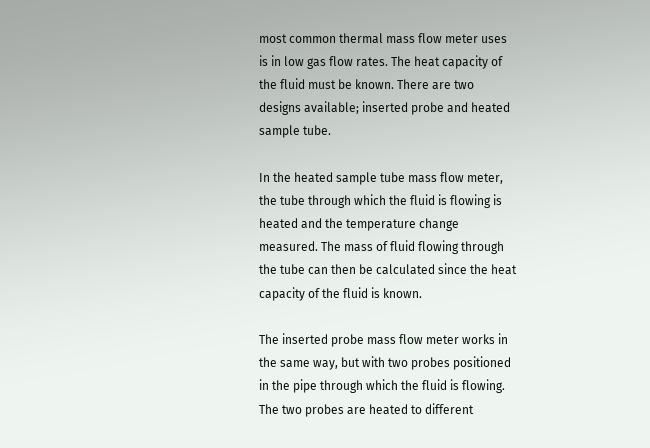most common thermal mass flow meter uses is in low gas flow rates. The heat capacity of the fluid must be known. There are two designs available; inserted probe and heated sample tube.

In the heated sample tube mass flow meter, the tube through which the fluid is flowing is heated and the temperature change measured. The mass of fluid flowing through the tube can then be calculated since the heat capacity of the fluid is known.

The inserted probe mass flow meter works in the same way, but with two probes positioned in the pipe through which the fluid is flowing. The two probes are heated to different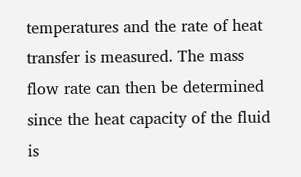temperatures and the rate of heat transfer is measured. The mass flow rate can then be determined since the heat capacity of the fluid is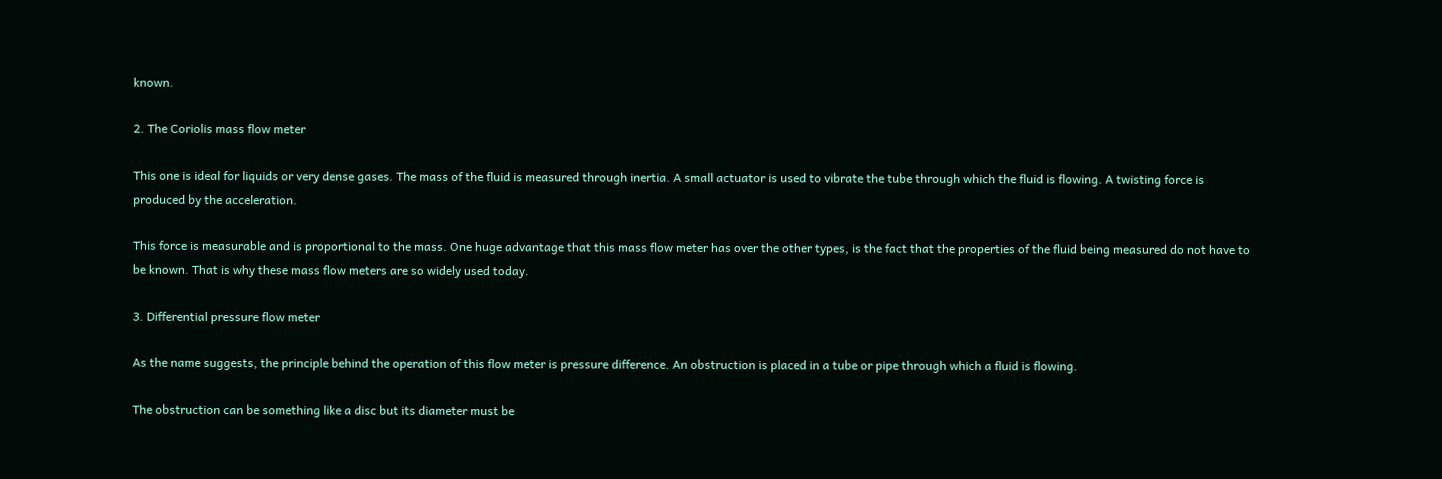known.

2. The Coriolis mass flow meter

This one is ideal for liquids or very dense gases. The mass of the fluid is measured through inertia. A small actuator is used to vibrate the tube through which the fluid is flowing. A twisting force is produced by the acceleration.

This force is measurable and is proportional to the mass. One huge advantage that this mass flow meter has over the other types, is the fact that the properties of the fluid being measured do not have to be known. That is why these mass flow meters are so widely used today.

3. Differential pressure flow meter

As the name suggests, the principle behind the operation of this flow meter is pressure difference. An obstruction is placed in a tube or pipe through which a fluid is flowing.

The obstruction can be something like a disc but its diameter must be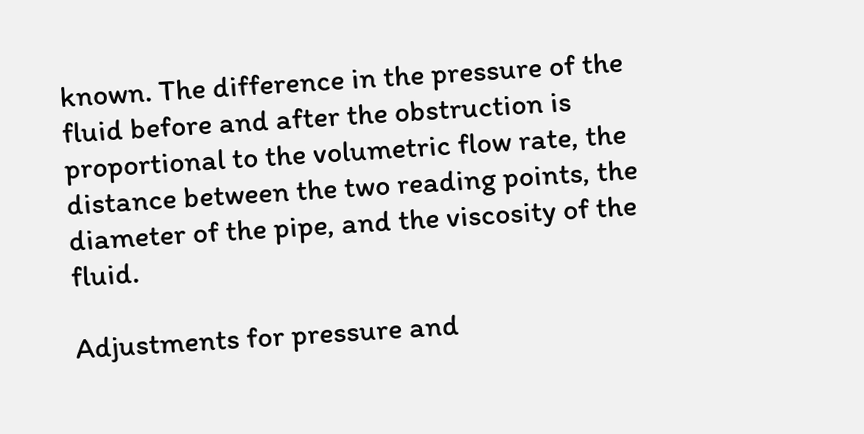known. The difference in the pressure of the fluid before and after the obstruction is proportional to the volumetric flow rate, the distance between the two reading points, the diameter of the pipe, and the viscosity of the fluid.

Adjustments for pressure and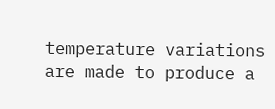temperature variations are made to produce a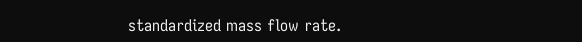standardized mass flow rate.